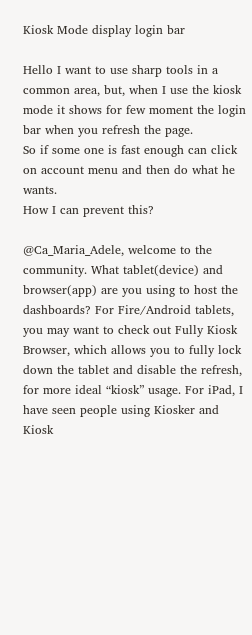Kiosk Mode display login bar

Hello I want to use sharp tools in a common area, but, when I use the kiosk mode it shows for few moment the login bar when you refresh the page.
So if some one is fast enough can click on account menu and then do what he wants.
How I can prevent this?

@Ca_Maria_Adele, welcome to the community. What tablet(device) and browser(app) are you using to host the dashboards? For Fire/Android tablets, you may want to check out Fully Kiosk Browser, which allows you to fully lock down the tablet and disable the refresh, for more ideal “kiosk” usage. For iPad, I have seen people using Kiosker and Kiosk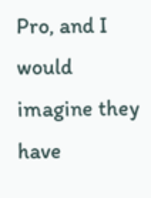Pro, and I would imagine they have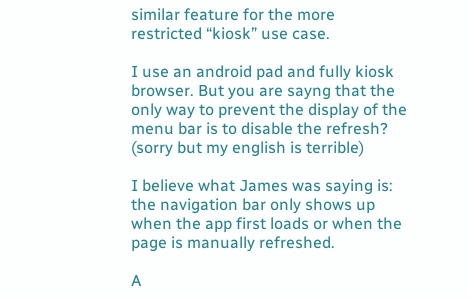similar feature for the more restricted “kiosk” use case.

I use an android pad and fully kiosk browser. But you are sayng that the only way to prevent the display of the menu bar is to disable the refresh? (sorry but my english is terrible)

I believe what James was saying is: the navigation bar only shows up when the app first loads or when the page is manually refreshed.

A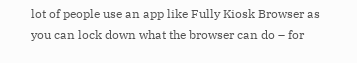lot of people use an app like Fully Kiosk Browser as you can lock down what the browser can do – for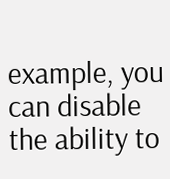example, you can disable the ability to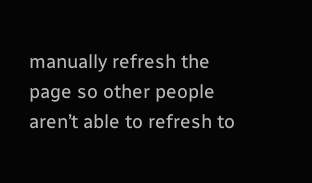manually refresh the page so other people aren’t able to refresh to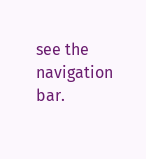see the navigation bar.